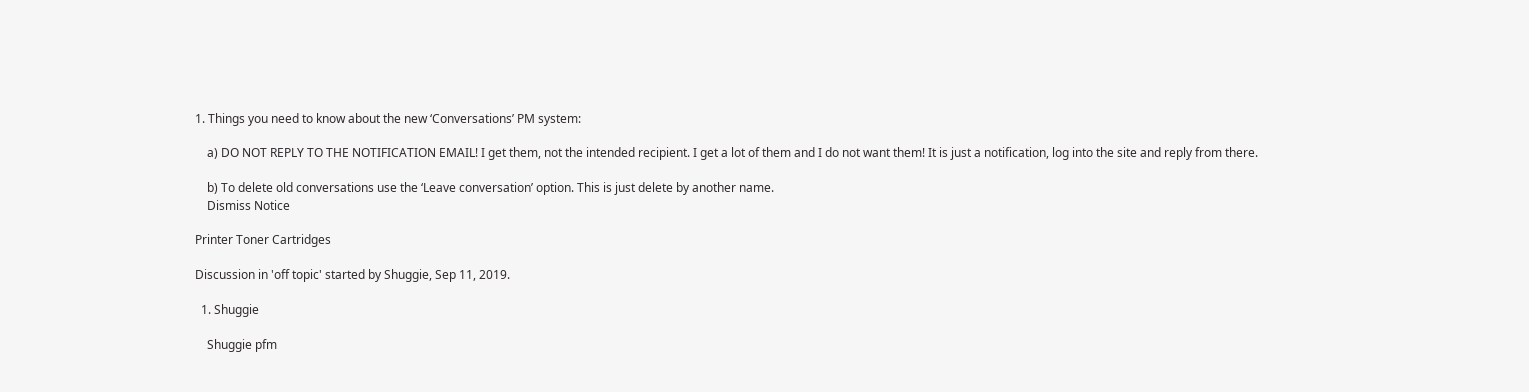1. Things you need to know about the new ‘Conversations’ PM system:

    a) DO NOT REPLY TO THE NOTIFICATION EMAIL! I get them, not the intended recipient. I get a lot of them and I do not want them! It is just a notification, log into the site and reply from there.

    b) To delete old conversations use the ‘Leave conversation’ option. This is just delete by another name.
    Dismiss Notice

Printer Toner Cartridges

Discussion in 'off topic' started by Shuggie, Sep 11, 2019.

  1. Shuggie

    Shuggie pfm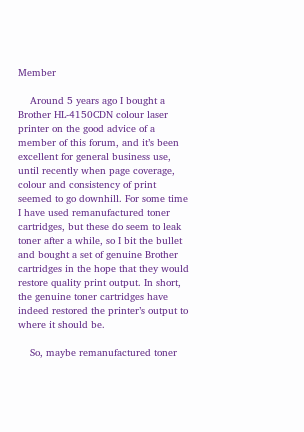Member

    Around 5 years ago I bought a Brother HL-4150CDN colour laser printer on the good advice of a member of this forum, and it’s been excellent for general business use, until recently when page coverage, colour and consistency of print seemed to go downhill. For some time I have used remanufactured toner cartridges, but these do seem to leak toner after a while, so I bit the bullet and bought a set of genuine Brother cartridges in the hope that they would restore quality print output. In short, the genuine toner cartridges have indeed restored the printer’s output to where it should be.

    So, maybe remanufactured toner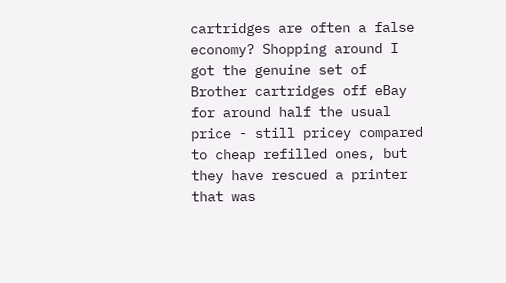cartridges are often a false economy? Shopping around I got the genuine set of Brother cartridges off eBay for around half the usual price - still pricey compared to cheap refilled ones, but they have rescued a printer that was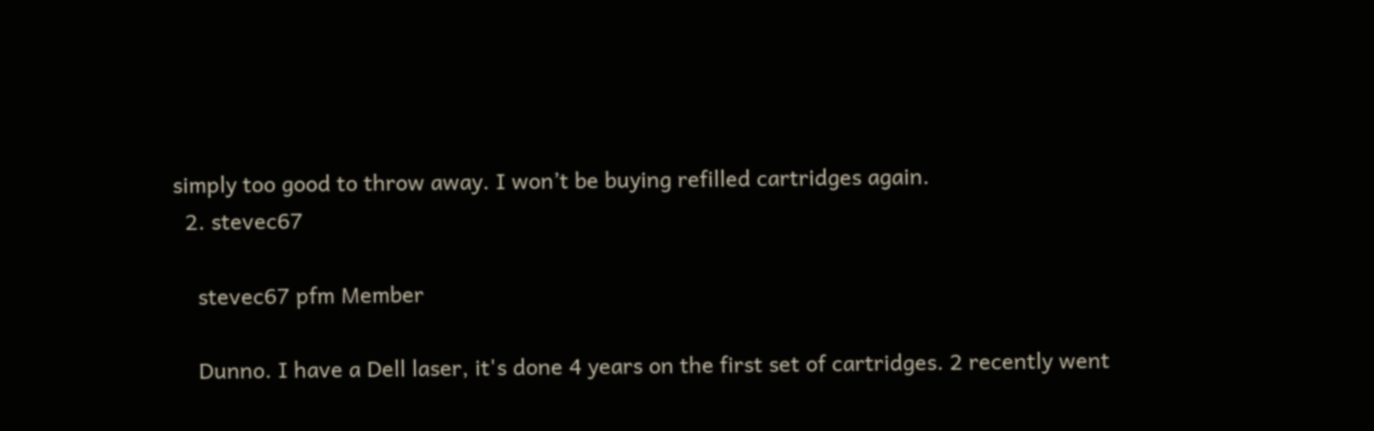simply too good to throw away. I won’t be buying refilled cartridges again.
  2. stevec67

    stevec67 pfm Member

    Dunno. I have a Dell laser, it's done 4 years on the first set of cartridges. 2 recently went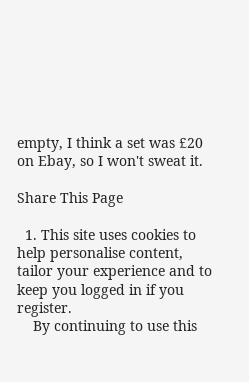empty, I think a set was £20 on Ebay, so I won't sweat it.

Share This Page

  1. This site uses cookies to help personalise content, tailor your experience and to keep you logged in if you register.
    By continuing to use this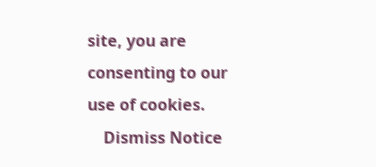site, you are consenting to our use of cookies.
    Dismiss Notice